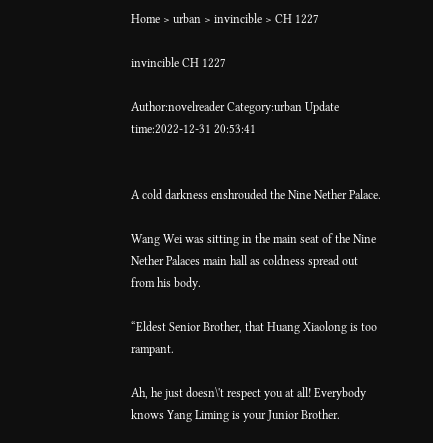Home > urban > invincible > CH 1227

invincible CH 1227

Author:novelreader Category:urban Update time:2022-12-31 20:53:41


A cold darkness enshrouded the Nine Nether Palace.

Wang Wei was sitting in the main seat of the Nine Nether Palaces main hall as coldness spread out from his body.

“Eldest Senior Brother, that Huang Xiaolong is too rampant.

Ah, he just doesn\'t respect you at all! Everybody knows Yang Liming is your Junior Brother.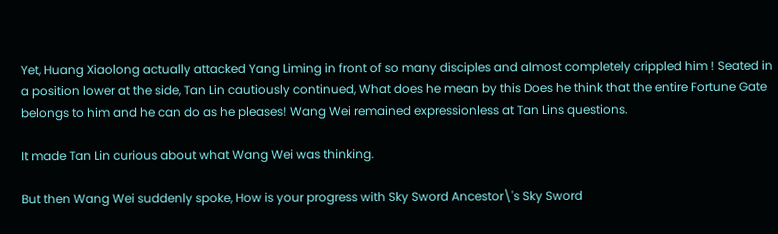Yet, Huang Xiaolong actually attacked Yang Liming in front of so many disciples and almost completely crippled him ! Seated in a position lower at the side, Tan Lin cautiously continued, What does he mean by this Does he think that the entire Fortune Gate belongs to him and he can do as he pleases! Wang Wei remained expressionless at Tan Lins questions.

It made Tan Lin curious about what Wang Wei was thinking.

But then Wang Wei suddenly spoke, How is your progress with Sky Sword Ancestor\'s Sky Sword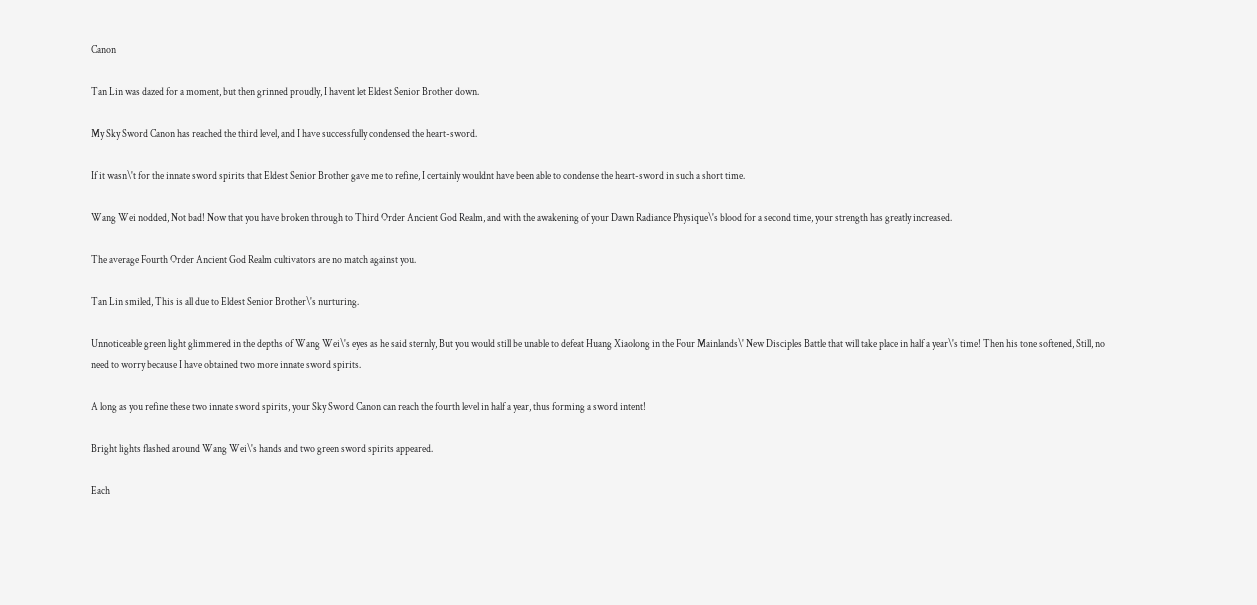Canon

Tan Lin was dazed for a moment, but then grinned proudly, I havent let Eldest Senior Brother down.

My Sky Sword Canon has reached the third level, and I have successfully condensed the heart-sword.

If it wasn\'t for the innate sword spirits that Eldest Senior Brother gave me to refine, I certainly wouldnt have been able to condense the heart-sword in such a short time.

Wang Wei nodded, Not bad! Now that you have broken through to Third Order Ancient God Realm, and with the awakening of your Dawn Radiance Physique\'s blood for a second time, your strength has greatly increased.

The average Fourth Order Ancient God Realm cultivators are no match against you.

Tan Lin smiled, This is all due to Eldest Senior Brother\'s nurturing.

Unnoticeable green light glimmered in the depths of Wang Wei\'s eyes as he said sternly, But you would still be unable to defeat Huang Xiaolong in the Four Mainlands\' New Disciples Battle that will take place in half a year\'s time! Then his tone softened, Still, no need to worry because I have obtained two more innate sword spirits.

A long as you refine these two innate sword spirits, your Sky Sword Canon can reach the fourth level in half a year, thus forming a sword intent!

Bright lights flashed around Wang Wei\'s hands and two green sword spirits appeared.

Each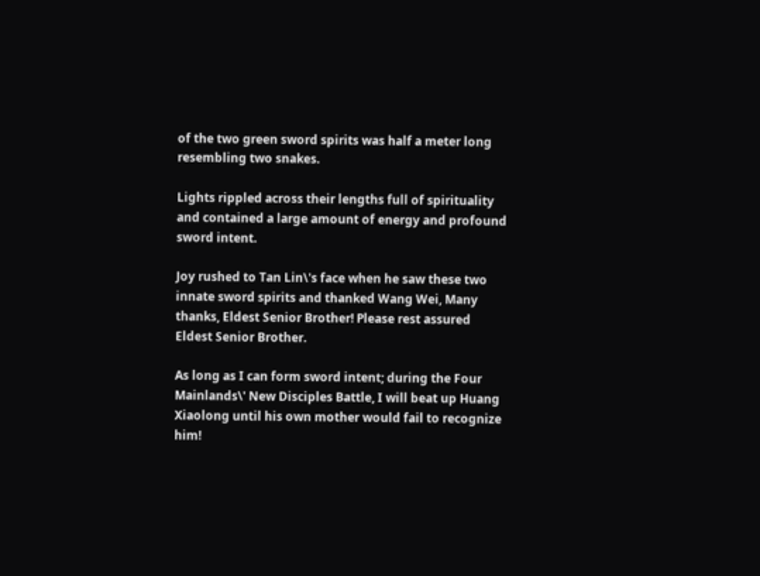of the two green sword spirits was half a meter long resembling two snakes.

Lights rippled across their lengths full of spirituality and contained a large amount of energy and profound sword intent.

Joy rushed to Tan Lin\'s face when he saw these two innate sword spirits and thanked Wang Wei, Many thanks, Eldest Senior Brother! Please rest assured Eldest Senior Brother.

As long as I can form sword intent; during the Four Mainlands\' New Disciples Battle, I will beat up Huang Xiaolong until his own mother would fail to recognize him!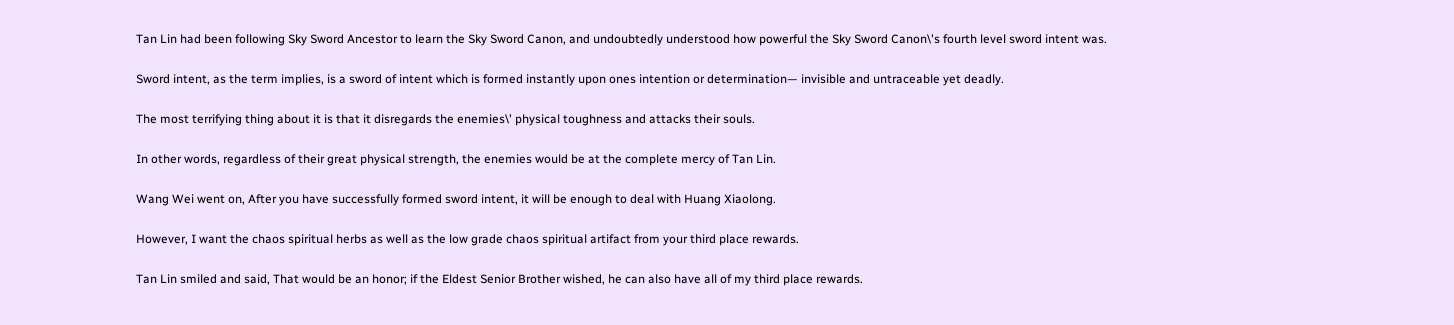Tan Lin had been following Sky Sword Ancestor to learn the Sky Sword Canon, and undoubtedly understood how powerful the Sky Sword Canon\'s fourth level sword intent was.

Sword intent, as the term implies, is a sword of intent which is formed instantly upon ones intention or determination— invisible and untraceable yet deadly.

The most terrifying thing about it is that it disregards the enemies\' physical toughness and attacks their souls.

In other words, regardless of their great physical strength, the enemies would be at the complete mercy of Tan Lin.

Wang Wei went on, After you have successfully formed sword intent, it will be enough to deal with Huang Xiaolong.

However, I want the chaos spiritual herbs as well as the low grade chaos spiritual artifact from your third place rewards.

Tan Lin smiled and said, That would be an honor; if the Eldest Senior Brother wished, he can also have all of my third place rewards.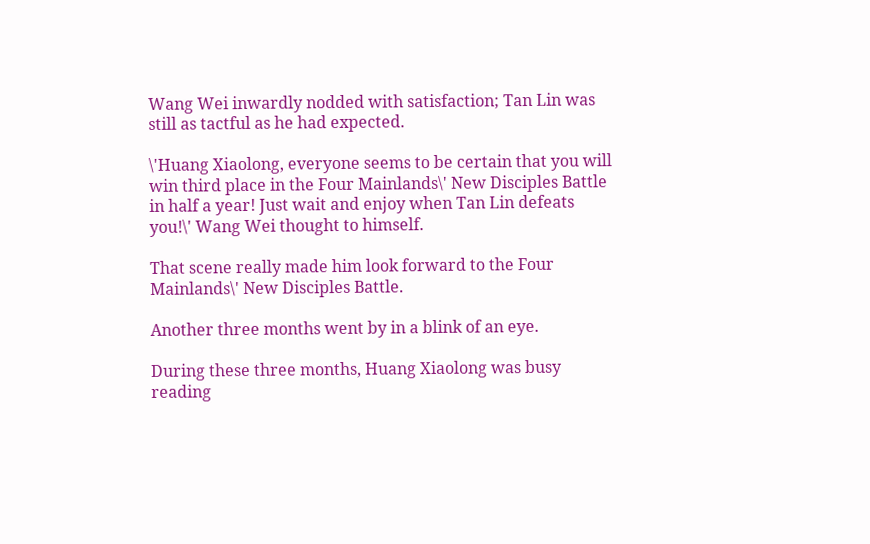Wang Wei inwardly nodded with satisfaction; Tan Lin was still as tactful as he had expected.

\'Huang Xiaolong, everyone seems to be certain that you will win third place in the Four Mainlands\' New Disciples Battle in half a year! Just wait and enjoy when Tan Lin defeats you!\' Wang Wei thought to himself.

That scene really made him look forward to the Four Mainlands\' New Disciples Battle.

Another three months went by in a blink of an eye.

During these three months, Huang Xiaolong was busy reading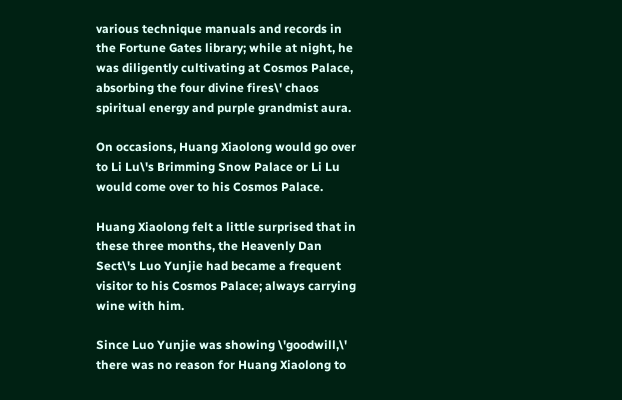various technique manuals and records in the Fortune Gates library; while at night, he was diligently cultivating at Cosmos Palace, absorbing the four divine fires\' chaos spiritual energy and purple grandmist aura.

On occasions, Huang Xiaolong would go over to Li Lu\'s Brimming Snow Palace or Li Lu would come over to his Cosmos Palace.

Huang Xiaolong felt a little surprised that in these three months, the Heavenly Dan Sect\'s Luo Yunjie had became a frequent visitor to his Cosmos Palace; always carrying wine with him.

Since Luo Yunjie was showing \'goodwill,\' there was no reason for Huang Xiaolong to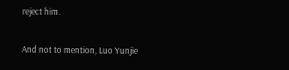reject him.

And not to mention, Luo Yunjie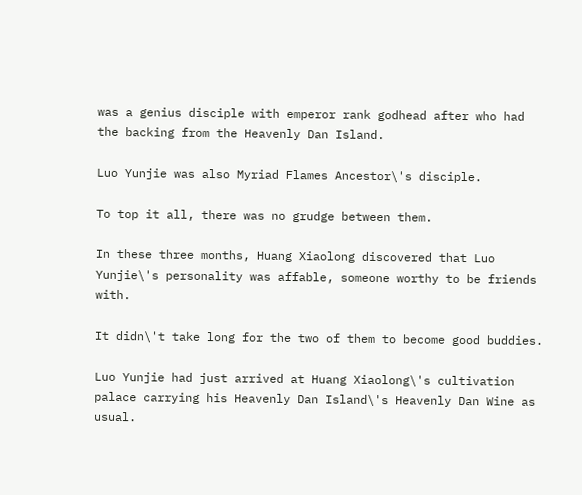was a genius disciple with emperor rank godhead after who had the backing from the Heavenly Dan Island.

Luo Yunjie was also Myriad Flames Ancestor\'s disciple.

To top it all, there was no grudge between them.

In these three months, Huang Xiaolong discovered that Luo Yunjie\'s personality was affable, someone worthy to be friends with.

It didn\'t take long for the two of them to become good buddies.

Luo Yunjie had just arrived at Huang Xiaolong\'s cultivation palace carrying his Heavenly Dan Island\'s Heavenly Dan Wine as usual.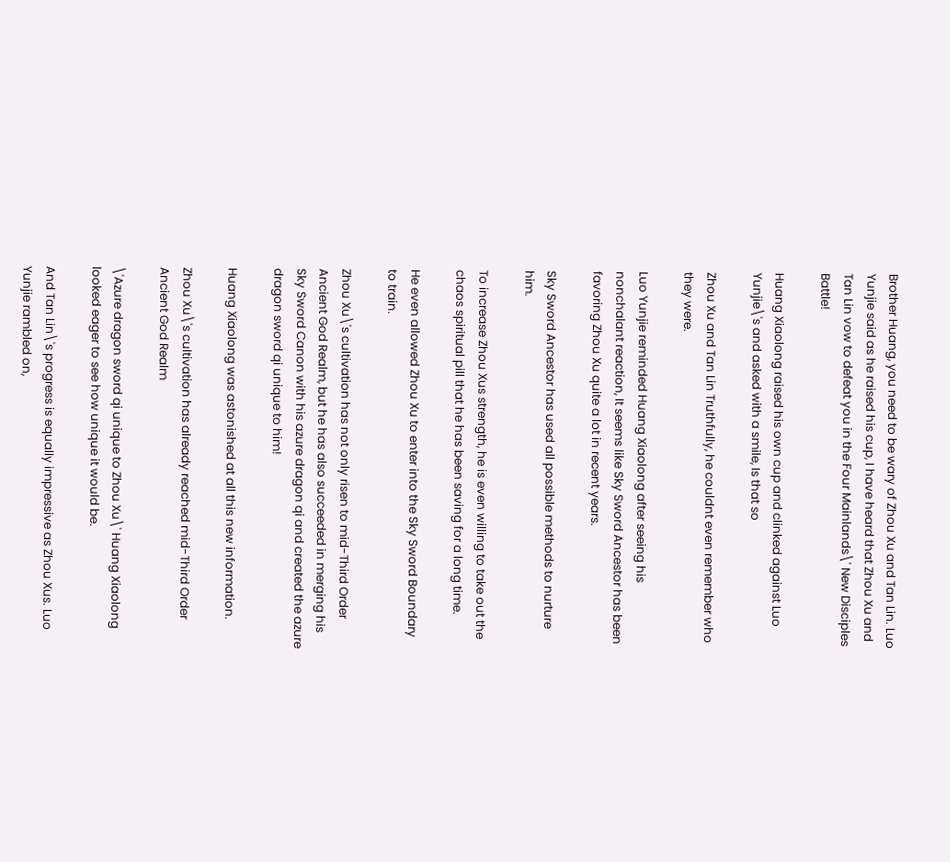Brother Huang, you need to be wary of Zhou Xu and Tan Lin. Luo Yunjie said as he raised his cup, I have heard that Zhou Xu and Tan Lin vow to defeat you in the Four Mainlands\' New Disciples Battle!

Huang Xiaolong raised his own cup and clinked against Luo Yunjie\'s and asked with a smile, Is that so

Zhou Xu and Tan Lin Truthfully, he couldnt even remember who they were.

Luo Yunjie reminded Huang Xiaolong after seeing his nonchalant reaction, It seems like Sky Sword Ancestor has been favoring Zhou Xu quite a lot in recent years.

Sky Sword Ancestor has used all possible methods to nurture him.

To increase Zhou Xus strength, he is even willing to take out the chaos spiritual pill that he has been saving for a long time.

He even allowed Zhou Xu to enter into the Sky Sword Boundary to train.

Zhou Xu\'s cultivation has not only risen to mid-Third Order Ancient God Realm, but he has also succeeded in merging his Sky Sword Canon with his azure dragon qi and created the azure dragon sword qi unique to him!

Huang Xiaolong was astonished at all this new information.

Zhou Xu\'s cultivation has already reached mid-Third Order Ancient God Realm

\'Azure dragon sword qi unique to Zhou Xu\' Huang Xiaolong looked eager to see how unique it would be.

And Tan Lin\'s progress is equally impressive as Zhou Xus. Luo Yunjie rambled on,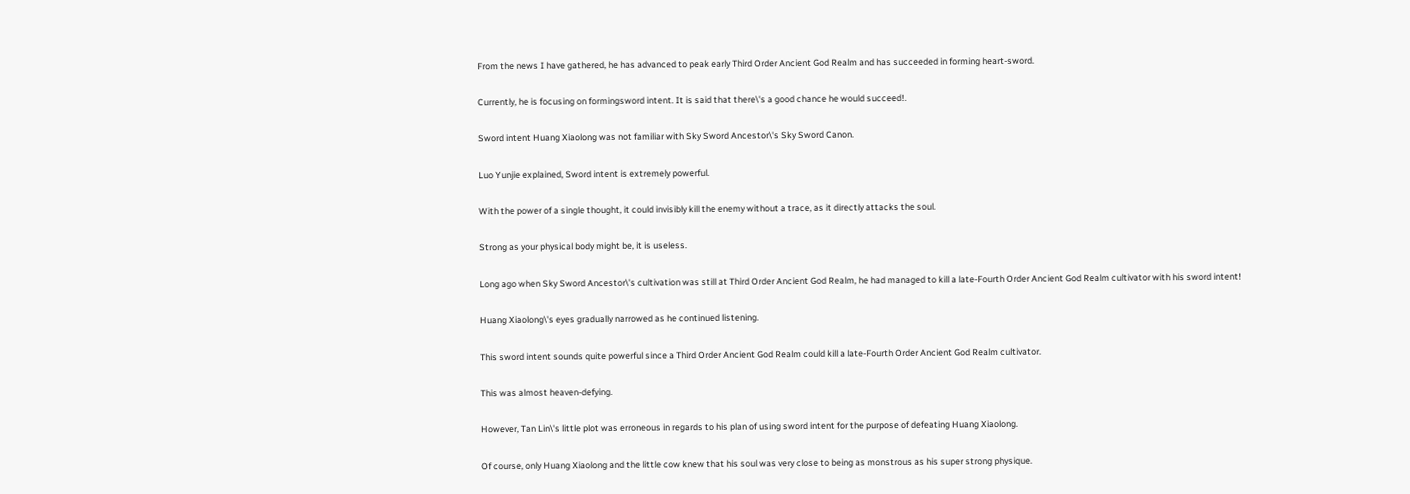From the news I have gathered, he has advanced to peak early Third Order Ancient God Realm and has succeeded in forming heart-sword.

Currently, he is focusing on formingsword intent. It is said that there\'s a good chance he would succeed!.

Sword intent Huang Xiaolong was not familiar with Sky Sword Ancestor\'s Sky Sword Canon.

Luo Yunjie explained, Sword intent is extremely powerful.

With the power of a single thought, it could invisibly kill the enemy without a trace, as it directly attacks the soul.

Strong as your physical body might be, it is useless.

Long ago when Sky Sword Ancestor\'s cultivation was still at Third Order Ancient God Realm, he had managed to kill a late-Fourth Order Ancient God Realm cultivator with his sword intent!

Huang Xiaolong\'s eyes gradually narrowed as he continued listening.

This sword intent sounds quite powerful since a Third Order Ancient God Realm could kill a late-Fourth Order Ancient God Realm cultivator.

This was almost heaven-defying.

However, Tan Lin\'s little plot was erroneous in regards to his plan of using sword intent for the purpose of defeating Huang Xiaolong.

Of course, only Huang Xiaolong and the little cow knew that his soul was very close to being as monstrous as his super strong physique.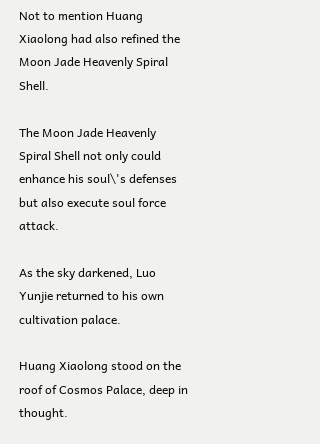Not to mention Huang Xiaolong had also refined the Moon Jade Heavenly Spiral Shell.

The Moon Jade Heavenly Spiral Shell not only could enhance his soul\'s defenses but also execute soul force attack.

As the sky darkened, Luo Yunjie returned to his own cultivation palace.

Huang Xiaolong stood on the roof of Cosmos Palace, deep in thought.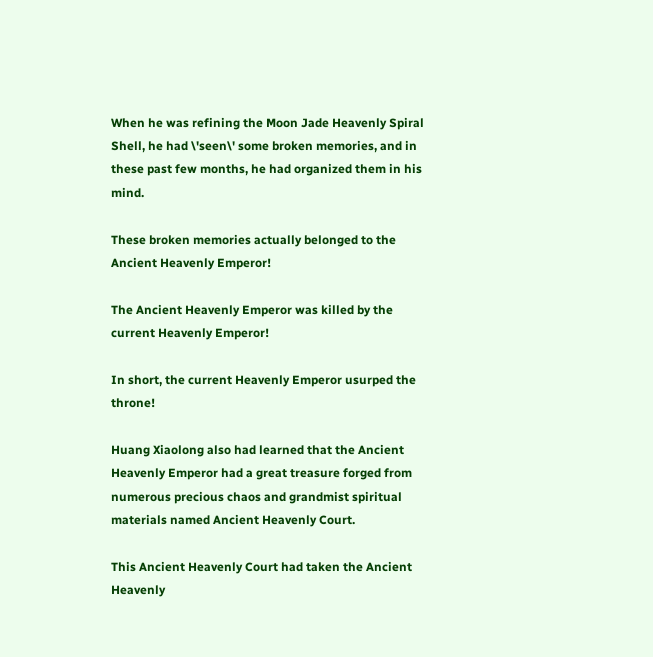When he was refining the Moon Jade Heavenly Spiral Shell, he had \'seen\' some broken memories, and in these past few months, he had organized them in his mind.

These broken memories actually belonged to the Ancient Heavenly Emperor!

The Ancient Heavenly Emperor was killed by the current Heavenly Emperor!

In short, the current Heavenly Emperor usurped the throne!

Huang Xiaolong also had learned that the Ancient Heavenly Emperor had a great treasure forged from numerous precious chaos and grandmist spiritual materials named Ancient Heavenly Court.

This Ancient Heavenly Court had taken the Ancient Heavenly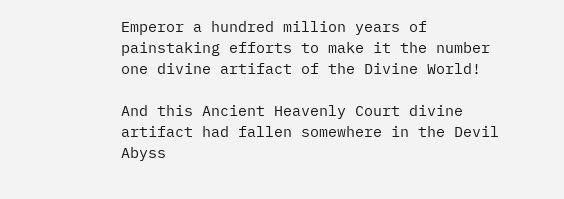Emperor a hundred million years of painstaking efforts to make it the number one divine artifact of the Divine World!

And this Ancient Heavenly Court divine artifact had fallen somewhere in the Devil Abyss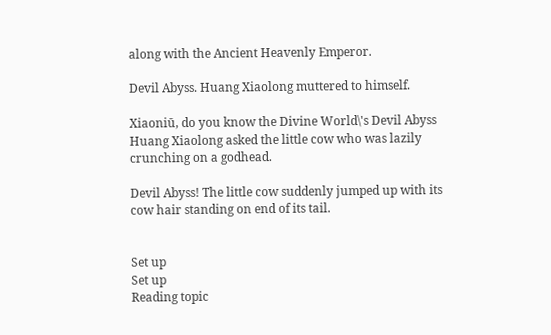along with the Ancient Heavenly Emperor.

Devil Abyss. Huang Xiaolong muttered to himself.

Xiaoniū, do you know the Divine World\'s Devil Abyss Huang Xiaolong asked the little cow who was lazily crunching on a godhead.

Devil Abyss! The little cow suddenly jumped up with its cow hair standing on end of its tail.


Set up
Set up
Reading topic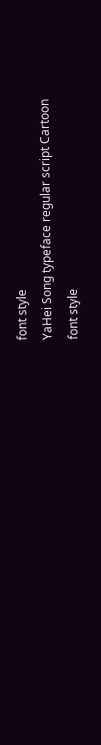font style
YaHei Song typeface regular script Cartoon
font style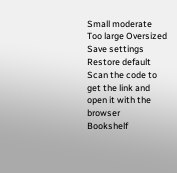Small moderate Too large Oversized
Save settings
Restore default
Scan the code to get the link and open it with the browser
Bookshelf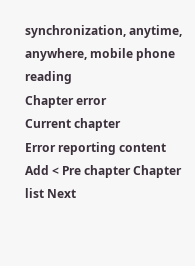synchronization, anytime, anywhere, mobile phone reading
Chapter error
Current chapter
Error reporting content
Add < Pre chapter Chapter list Next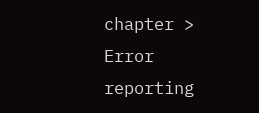chapter > Error reporting